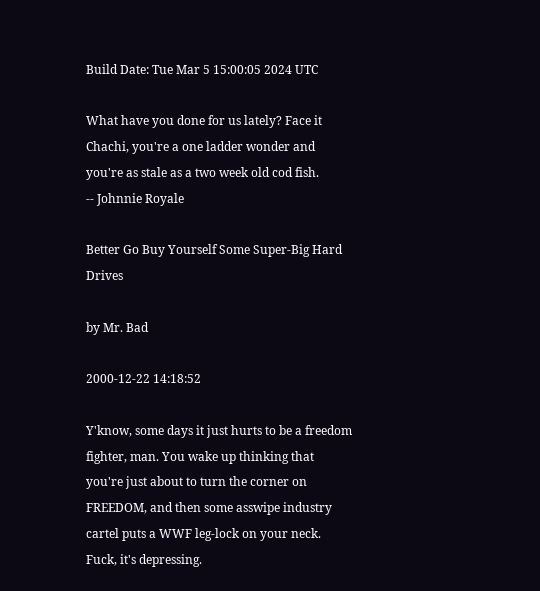Build Date: Tue Mar 5 15:00:05 2024 UTC

What have you done for us lately? Face it Chachi, you're a one ladder wonder and you're as stale as a two week old cod fish.
-- Johnnie Royale

Better Go Buy Yourself Some Super-Big Hard Drives

by Mr. Bad

2000-12-22 14:18:52

Y'know, some days it just hurts to be a freedom fighter, man. You wake up thinking that you're just about to turn the corner on FREEDOM, and then some asswipe industry cartel puts a WWF leg-lock on your neck. Fuck, it's depressing.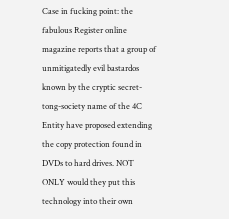Case in fucking point: the fabulous Register online magazine reports that a group of unmitigatedly evil bastardos known by the cryptic secret-tong-society name of the 4C Entity have proposed extending the copy protection found in DVDs to hard drives. NOT ONLY would they put this technology into their own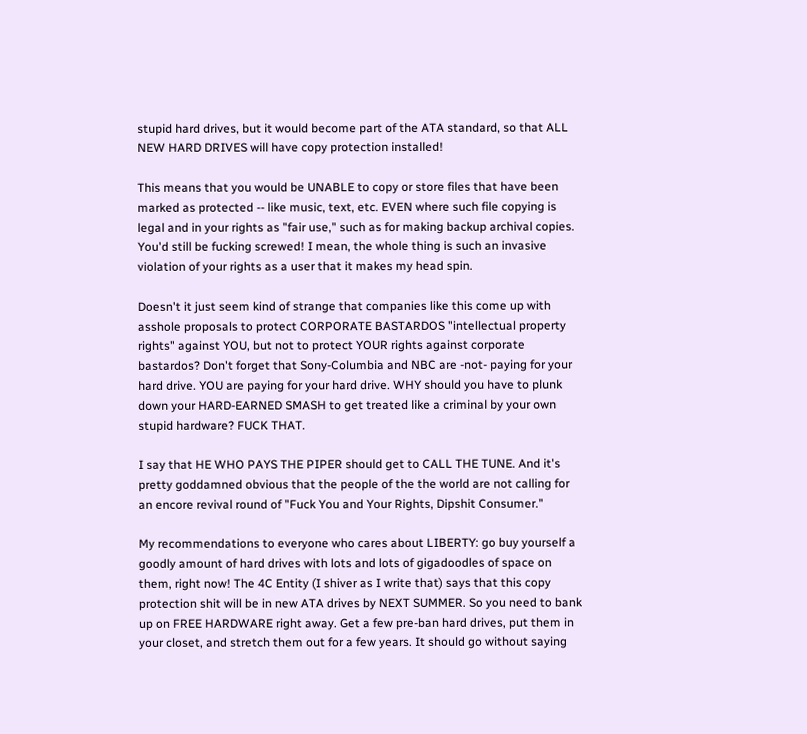stupid hard drives, but it would become part of the ATA standard, so that ALL NEW HARD DRIVES will have copy protection installed!

This means that you would be UNABLE to copy or store files that have been marked as protected -- like music, text, etc. EVEN where such file copying is legal and in your rights as "fair use," such as for making backup archival copies. You'd still be fucking screwed! I mean, the whole thing is such an invasive violation of your rights as a user that it makes my head spin.

Doesn't it just seem kind of strange that companies like this come up with asshole proposals to protect CORPORATE BASTARDOS "intellectual property rights" against YOU, but not to protect YOUR rights against corporate bastardos? Don't forget that Sony-Columbia and NBC are -not- paying for your hard drive. YOU are paying for your hard drive. WHY should you have to plunk down your HARD-EARNED SMASH to get treated like a criminal by your own stupid hardware? FUCK THAT.

I say that HE WHO PAYS THE PIPER should get to CALL THE TUNE. And it's pretty goddamned obvious that the people of the the world are not calling for an encore revival round of "Fuck You and Your Rights, Dipshit Consumer."

My recommendations to everyone who cares about LIBERTY: go buy yourself a goodly amount of hard drives with lots and lots of gigadoodles of space on them, right now! The 4C Entity (I shiver as I write that) says that this copy protection shit will be in new ATA drives by NEXT SUMMER. So you need to bank up on FREE HARDWARE right away. Get a few pre-ban hard drives, put them in your closet, and stretch them out for a few years. It should go without saying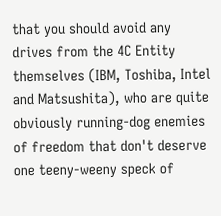that you should avoid any drives from the 4C Entity themselves (IBM, Toshiba, Intel and Matsushita), who are quite obviously running-dog enemies of freedom that don't deserve one teeny-weeny speck of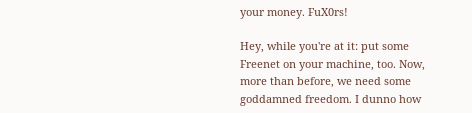your money. FuX0rs!

Hey, while you're at it: put some Freenet on your machine, too. Now, more than before, we need some goddamned freedom. I dunno how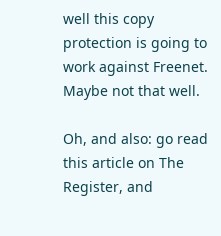well this copy protection is going to work against Freenet. Maybe not that well.

Oh, and also: go read this article on The Register, and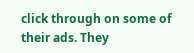click through on some of their ads. They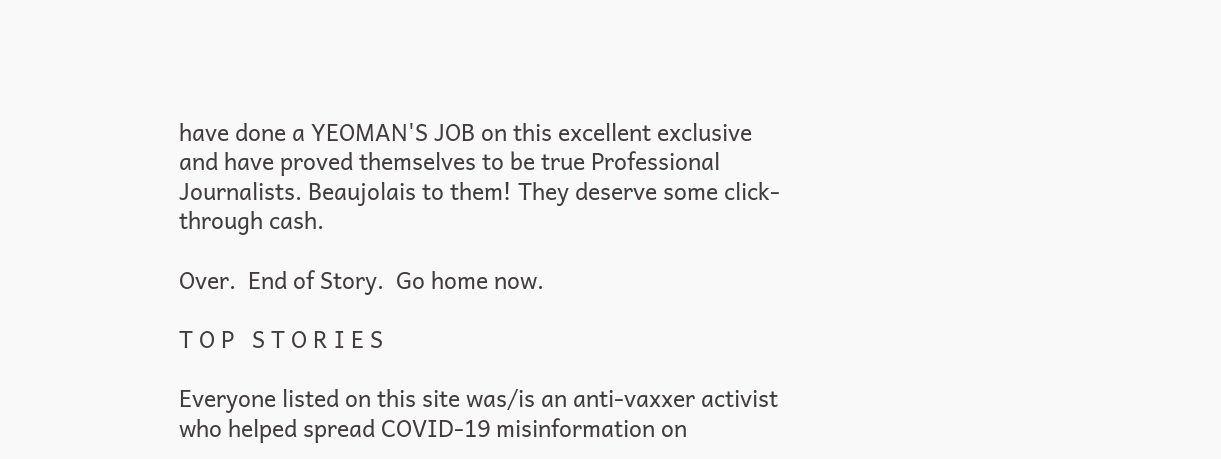have done a YEOMAN'S JOB on this excellent exclusive and have proved themselves to be true Professional Journalists. Beaujolais to them! They deserve some click-through cash.

Over.  End of Story.  Go home now.

T O P   S T O R I E S

Everyone listed on this site was/is an anti-vaxxer activist who helped spread COVID-19 misinformation on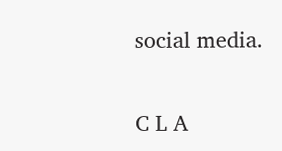social media.

C L A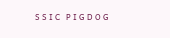S S I C   P I G D O G